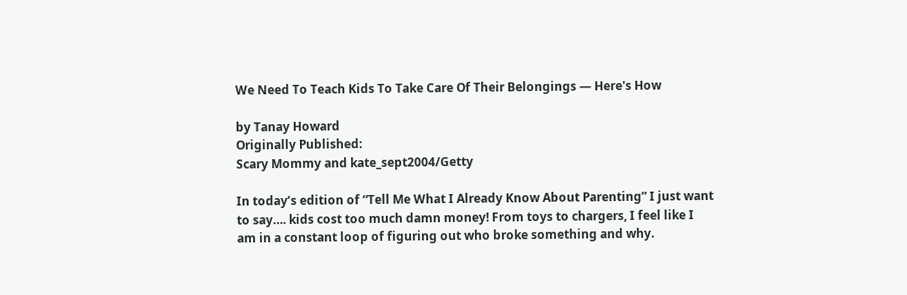We Need To Teach Kids To Take Care Of Their Belongings — Here's How

by Tanay Howard
Originally Published:
Scary Mommy and kate_sept2004/Getty

In today’s edition of “Tell Me What I Already Know About Parenting” I just want to say…. kids cost too much damn money! From toys to chargers, I feel like I am in a constant loop of figuring out who broke something and why.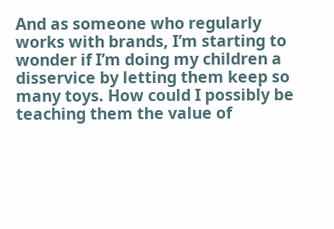And as someone who regularly works with brands, I’m starting to wonder if I’m doing my children a disservice by letting them keep so many toys. How could I possibly be teaching them the value of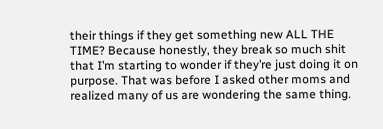their things if they get something new ALL THE TIME? Because honestly, they break so much shit that I’m starting to wonder if they’re just doing it on purpose. That was before I asked other moms and realized many of us are wondering the same thing.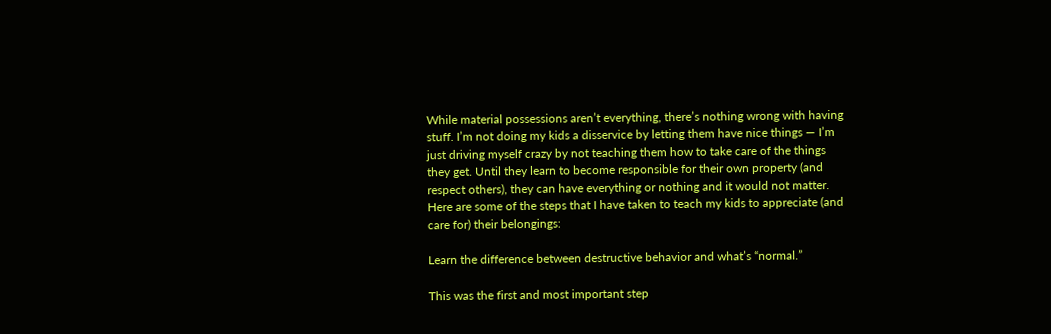While material possessions aren’t everything, there’s nothing wrong with having stuff. I’m not doing my kids a disservice by letting them have nice things — I’m just driving myself crazy by not teaching them how to take care of the things they get. Until they learn to become responsible for their own property (and respect others), they can have everything or nothing and it would not matter. Here are some of the steps that I have taken to teach my kids to appreciate (and care for) their belongings:

Learn the difference between destructive behavior and what’s “normal.”

This was the first and most important step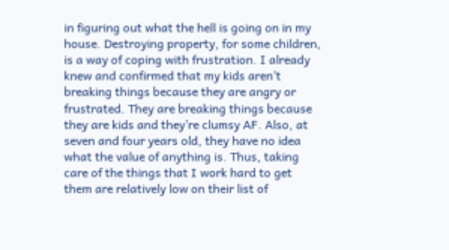in figuring out what the hell is going on in my house. Destroying property, for some children, is a way of coping with frustration. I already knew and confirmed that my kids aren’t breaking things because they are angry or frustrated. They are breaking things because they are kids and they’re clumsy AF. Also, at seven and four years old, they have no idea what the value of anything is. Thus, taking care of the things that I work hard to get them are relatively low on their list of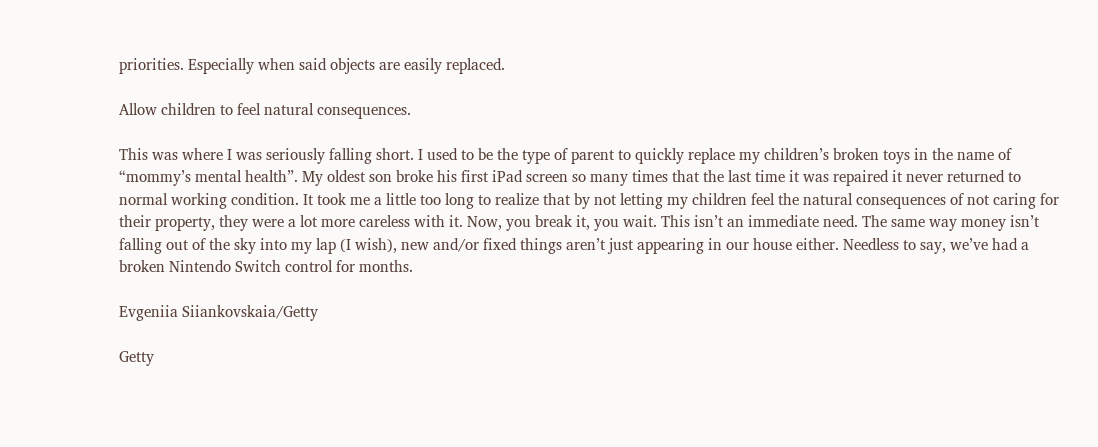priorities. Especially when said objects are easily replaced.

Allow children to feel natural consequences.

This was where I was seriously falling short. I used to be the type of parent to quickly replace my children’s broken toys in the name of “mommy’s mental health”. My oldest son broke his first iPad screen so many times that the last time it was repaired it never returned to normal working condition. It took me a little too long to realize that by not letting my children feel the natural consequences of not caring for their property, they were a lot more careless with it. Now, you break it, you wait. This isn’t an immediate need. The same way money isn’t falling out of the sky into my lap (I wish), new and/or fixed things aren’t just appearing in our house either. Needless to say, we’ve had a broken Nintendo Switch control for months.

Evgeniia Siiankovskaia/Getty

Getty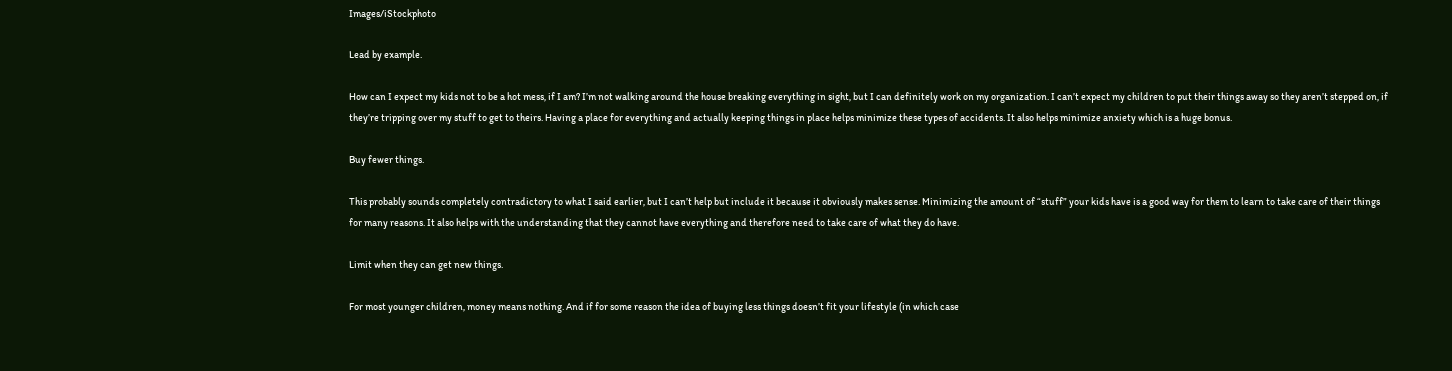Images/iStockphoto

Lead by example.

How can I expect my kids not to be a hot mess, if I am? I’m not walking around the house breaking everything in sight, but I can definitely work on my organization. I can’t expect my children to put their things away so they aren’t stepped on, if they’re tripping over my stuff to get to theirs. Having a place for everything and actually keeping things in place helps minimize these types of accidents. It also helps minimize anxiety which is a huge bonus.

Buy fewer things.

This probably sounds completely contradictory to what I said earlier, but I can’t help but include it because it obviously makes sense. Minimizing the amount of “stuff” your kids have is a good way for them to learn to take care of their things for many reasons. It also helps with the understanding that they cannot have everything and therefore need to take care of what they do have.

Limit when they can get new things.

For most younger children, money means nothing. And if for some reason the idea of buying less things doesn’t fit your lifestyle (in which case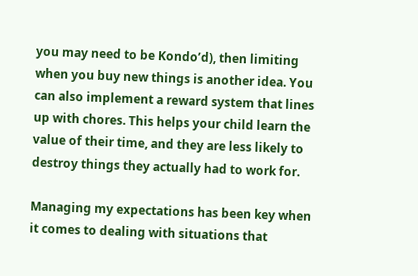you may need to be Kondo’d), then limiting when you buy new things is another idea. You can also implement a reward system that lines up with chores. This helps your child learn the value of their time, and they are less likely to destroy things they actually had to work for.

Managing my expectations has been key when it comes to dealing with situations that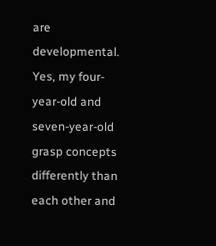are developmental. Yes, my four-year-old and seven-year-old grasp concepts differently than each other and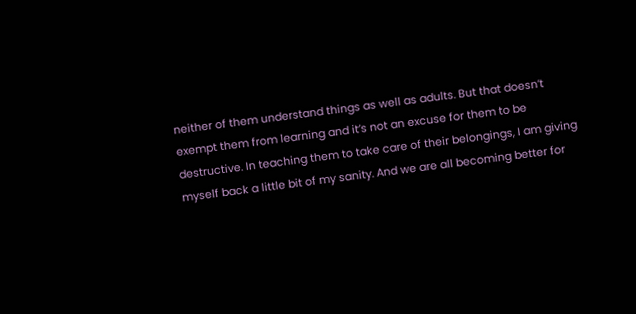neither of them understand things as well as adults. But that doesn’t exempt them from learning and it’s not an excuse for them to be destructive. In teaching them to take care of their belongings, I am giving myself back a little bit of my sanity. And we are all becoming better for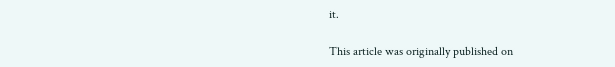it.

This article was originally published on